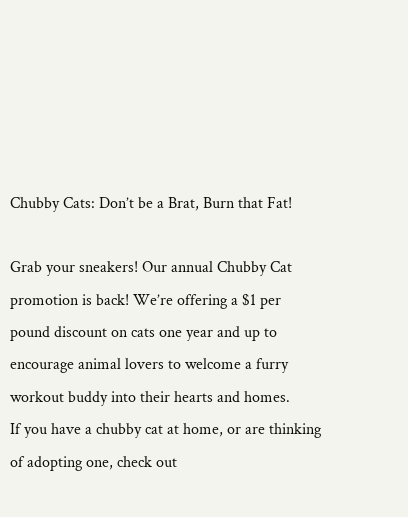Chubby Cats: Don’t be a Brat, Burn that Fat!

Grab your sneakers! Our annual Chubby Cat promotion is back! We’re offering a $1 per pound discount on cats one year and up to encourage animal lovers to welcome a furry workout buddy into their hearts and homes.
If you have a chubby cat at home, or are thinking of adopting one, check out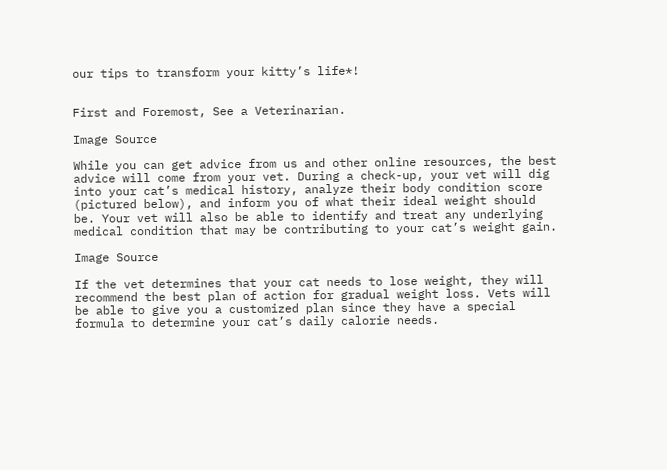our tips to transform your kitty’s life*!


First and Foremost, See a Veterinarian.

Image Source

While you can get advice from us and other online resources, the best advice will come from your vet. During a check-up, your vet will dig into your cat’s medical history, analyze their body condition score (pictured below), and inform you of what their ideal weight should be. Your vet will also be able to identify and treat any underlying medical condition that may be contributing to your cat’s weight gain.

Image Source

If the vet determines that your cat needs to lose weight, they will recommend the best plan of action for gradual weight loss. Vets will be able to give you a customized plan since they have a special formula to determine your cat’s daily calorie needs.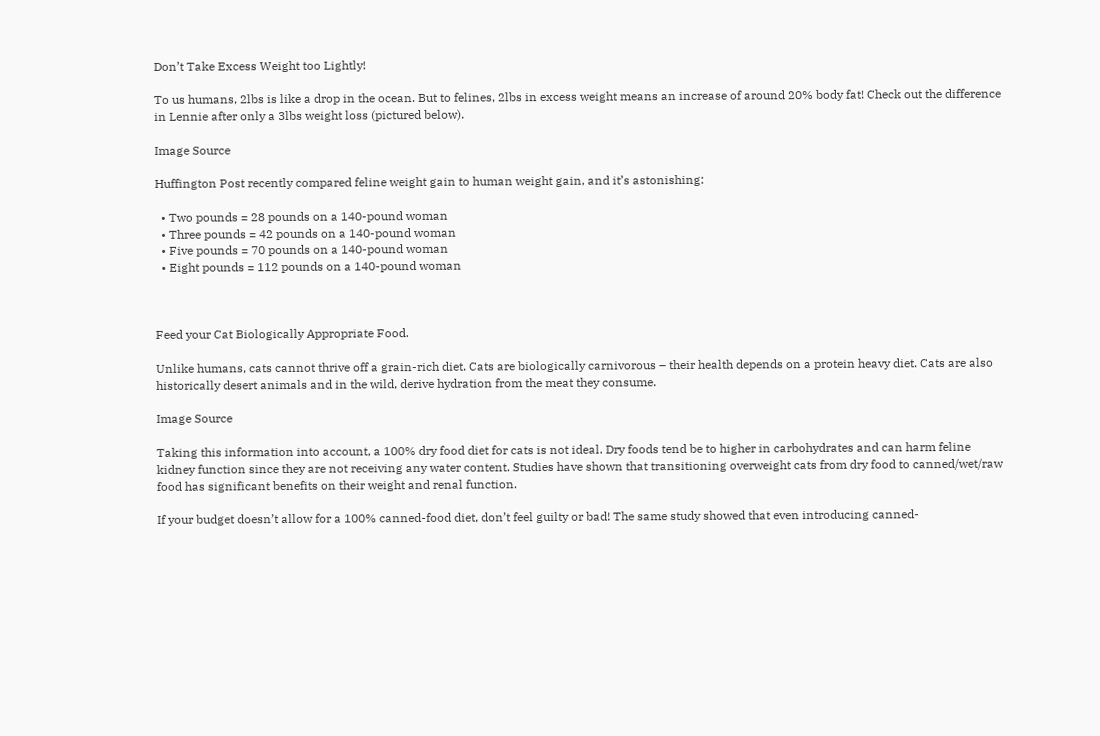Don’t Take Excess Weight too Lightly!

To us humans, 2lbs is like a drop in the ocean. But to felines, 2lbs in excess weight means an increase of around 20% body fat! Check out the difference in Lennie after only a 3lbs weight loss (pictured below).

Image Source

Huffington Post recently compared feline weight gain to human weight gain, and it’s astonishing:

  • Two pounds = 28 pounds on a 140-pound woman
  • Three pounds = 42 pounds on a 140-pound woman
  • Five pounds = 70 pounds on a 140-pound woman
  • Eight pounds = 112 pounds on a 140-pound woman



Feed your Cat Biologically Appropriate Food.

Unlike humans, cats cannot thrive off a grain-rich diet. Cats are biologically carnivorous – their health depends on a protein heavy diet. Cats are also historically desert animals and in the wild, derive hydration from the meat they consume.

Image Source

Taking this information into account, a 100% dry food diet for cats is not ideal. Dry foods tend be to higher in carbohydrates and can harm feline kidney function since they are not receiving any water content. Studies have shown that transitioning overweight cats from dry food to canned/wet/raw food has significant benefits on their weight and renal function.

If your budget doesn’t allow for a 100% canned-food diet, don’t feel guilty or bad! The same study showed that even introducing canned-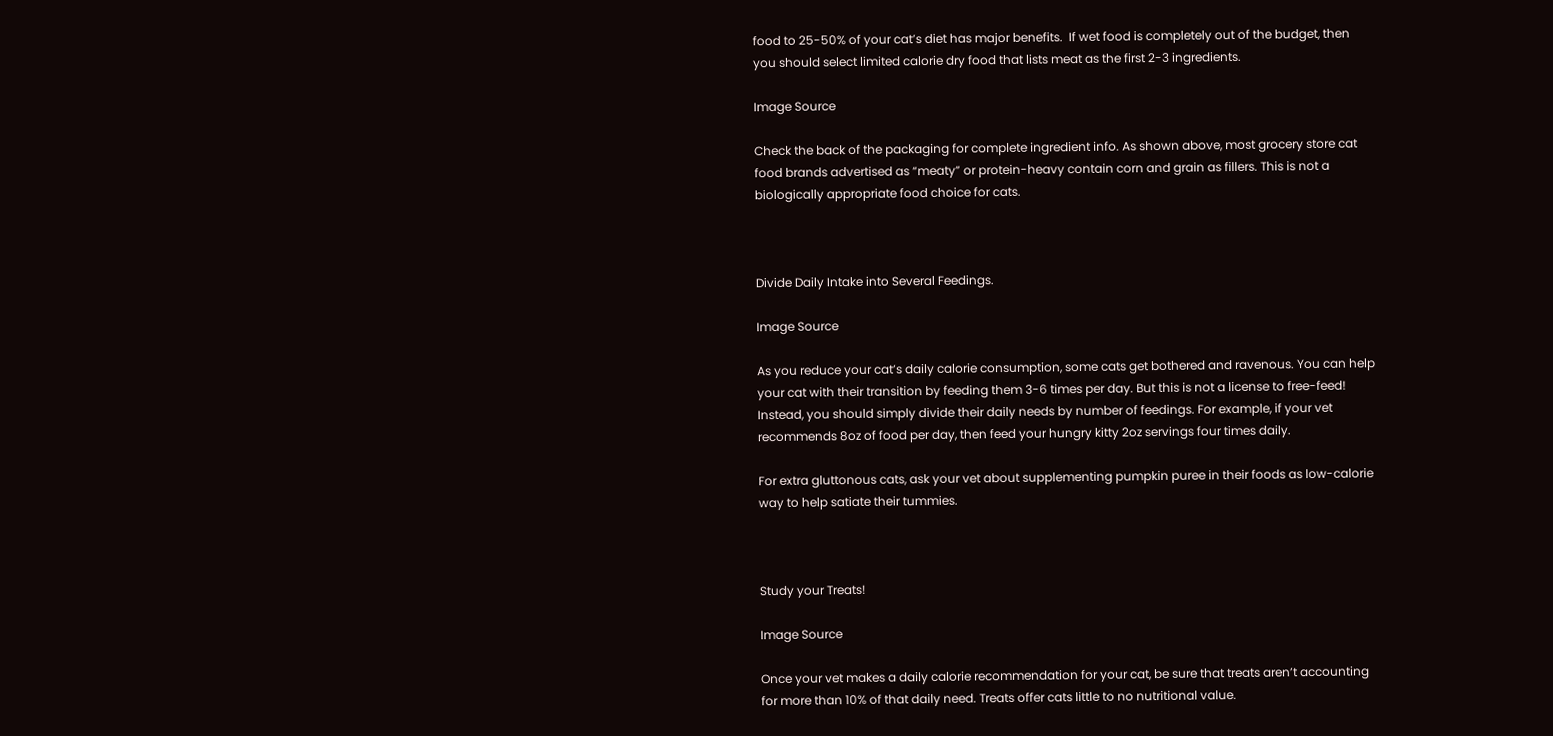food to 25-50% of your cat’s diet has major benefits.  If wet food is completely out of the budget, then you should select limited calorie dry food that lists meat as the first 2-3 ingredients.

Image Source

Check the back of the packaging for complete ingredient info. As shown above, most grocery store cat food brands advertised as “meaty” or protein-heavy contain corn and grain as fillers. This is not a biologically appropriate food choice for cats.



Divide Daily Intake into Several Feedings.

Image Source

As you reduce your cat’s daily calorie consumption, some cats get bothered and ravenous. You can help your cat with their transition by feeding them 3-6 times per day. But this is not a license to free-feed! Instead, you should simply divide their daily needs by number of feedings. For example, if your vet recommends 8oz of food per day, then feed your hungry kitty 2oz servings four times daily.

For extra gluttonous cats, ask your vet about supplementing pumpkin puree in their foods as low-calorie way to help satiate their tummies.



Study your Treats!

Image Source

Once your vet makes a daily calorie recommendation for your cat, be sure that treats aren’t accounting for more than 10% of that daily need. Treats offer cats little to no nutritional value.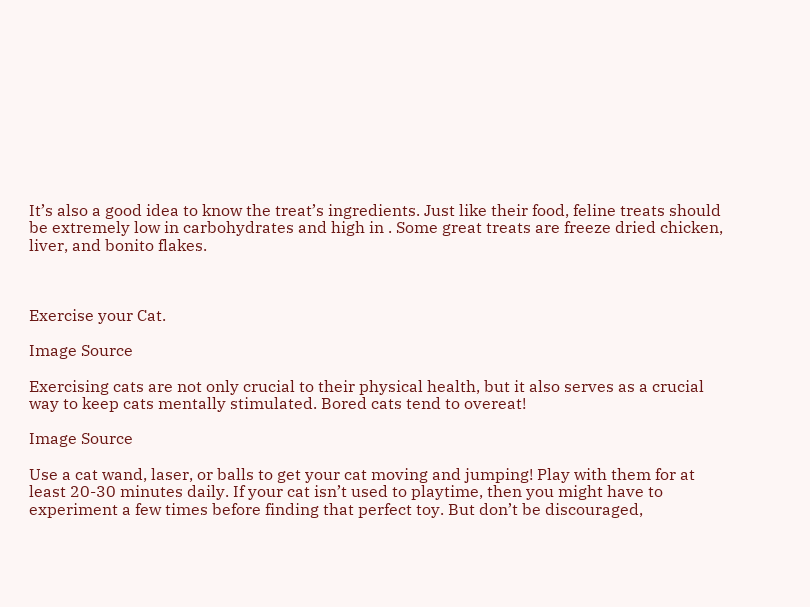It’s also a good idea to know the treat’s ingredients. Just like their food, feline treats should be extremely low in carbohydrates and high in . Some great treats are freeze dried chicken, liver, and bonito flakes.



Exercise your Cat.

Image Source

Exercising cats are not only crucial to their physical health, but it also serves as a crucial way to keep cats mentally stimulated. Bored cats tend to overeat!

Image Source

Use a cat wand, laser, or balls to get your cat moving and jumping! Play with them for at least 20-30 minutes daily. If your cat isn’t used to playtime, then you might have to experiment a few times before finding that perfect toy. But don’t be discouraged,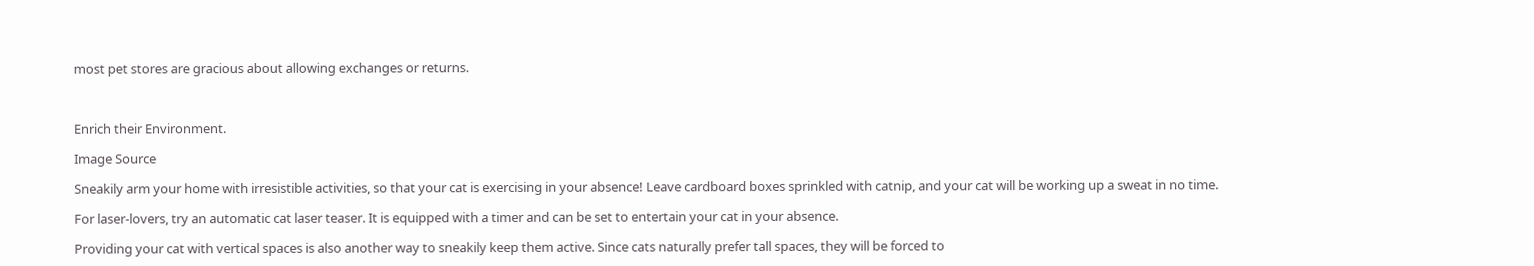most pet stores are gracious about allowing exchanges or returns.



Enrich their Environment.

Image Source

Sneakily arm your home with irresistible activities, so that your cat is exercising in your absence! Leave cardboard boxes sprinkled with catnip, and your cat will be working up a sweat in no time.

For laser-lovers, try an automatic cat laser teaser. It is equipped with a timer and can be set to entertain your cat in your absence.

Providing your cat with vertical spaces is also another way to sneakily keep them active. Since cats naturally prefer tall spaces, they will be forced to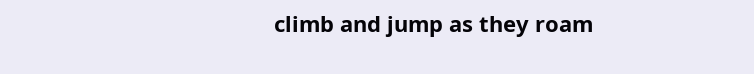climb and jump as they roam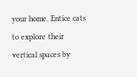your home. Entice cats to explore their vertical spaces by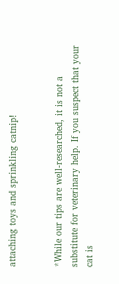attaching toys and sprinkling catnip!


*While our tips are well-researched, it is not a substitute for veterinary help. If you suspect that your cat is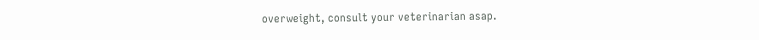overweight, consult your veterinarian asap.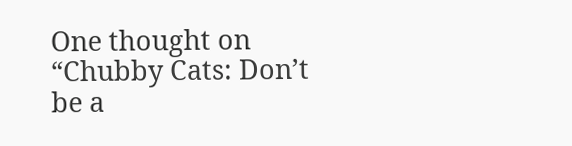One thought on “Chubby Cats: Don’t be a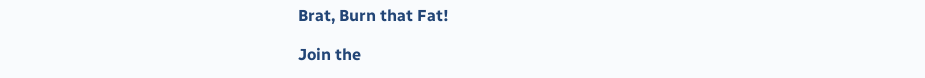Brat, Burn that Fat!

Join the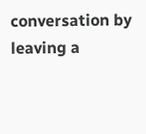conversation by leaving a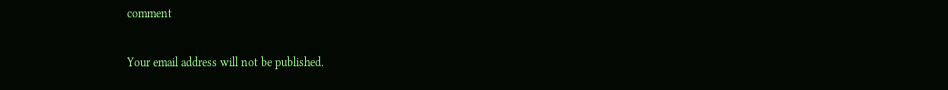comment

Your email address will not be published.